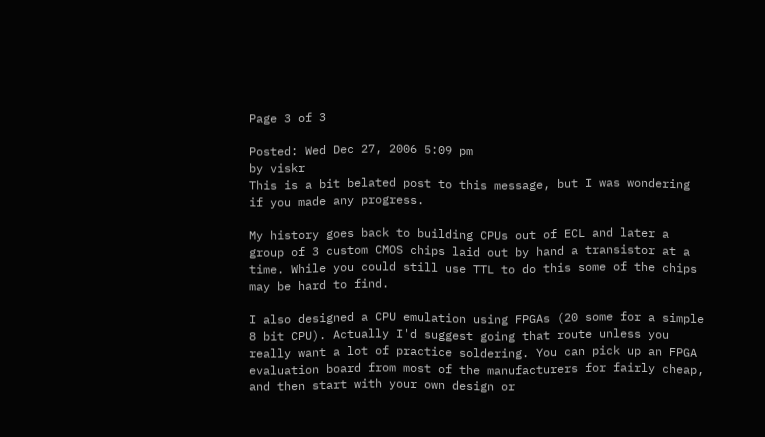Page 3 of 3

Posted: Wed Dec 27, 2006 5:09 pm
by viskr
This is a bit belated post to this message, but I was wondering if you made any progress.

My history goes back to building CPUs out of ECL and later a group of 3 custom CMOS chips laid out by hand a transistor at a time. While you could still use TTL to do this some of the chips may be hard to find.

I also designed a CPU emulation using FPGAs (20 some for a simple 8 bit CPU). Actually I'd suggest going that route unless you really want a lot of practice soldering. You can pick up an FPGA evaluation board from most of the manufacturers for fairly cheap, and then start with your own design or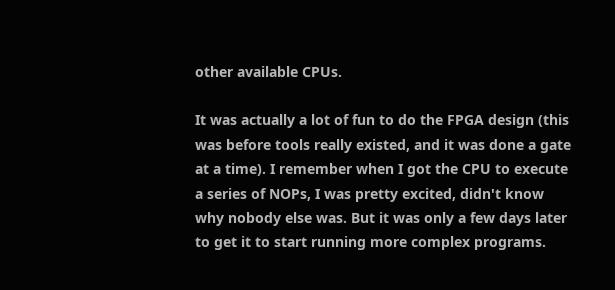other available CPUs.

It was actually a lot of fun to do the FPGA design (this was before tools really existed, and it was done a gate at a time). I remember when I got the CPU to execute a series of NOPs, I was pretty excited, didn't know why nobody else was. But it was only a few days later to get it to start running more complex programs.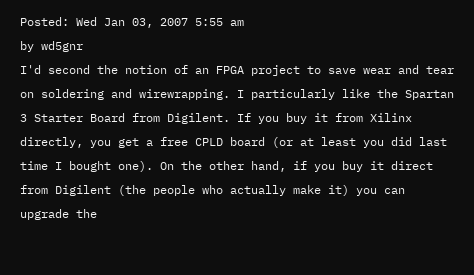Posted: Wed Jan 03, 2007 5:55 am
by wd5gnr
I'd second the notion of an FPGA project to save wear and tear on soldering and wirewrapping. I particularly like the Spartan 3 Starter Board from Digilent. If you buy it from Xilinx directly, you get a free CPLD board (or at least you did last time I bought one). On the other hand, if you buy it direct from Digilent (the people who actually make it) you can upgrade the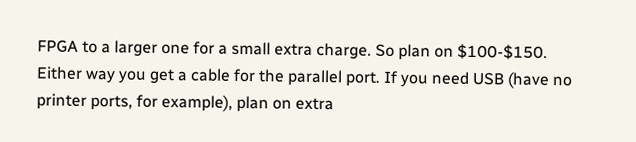FPGA to a larger one for a small extra charge. So plan on $100-$150. Either way you get a cable for the parallel port. If you need USB (have no printer ports, for example), plan on extra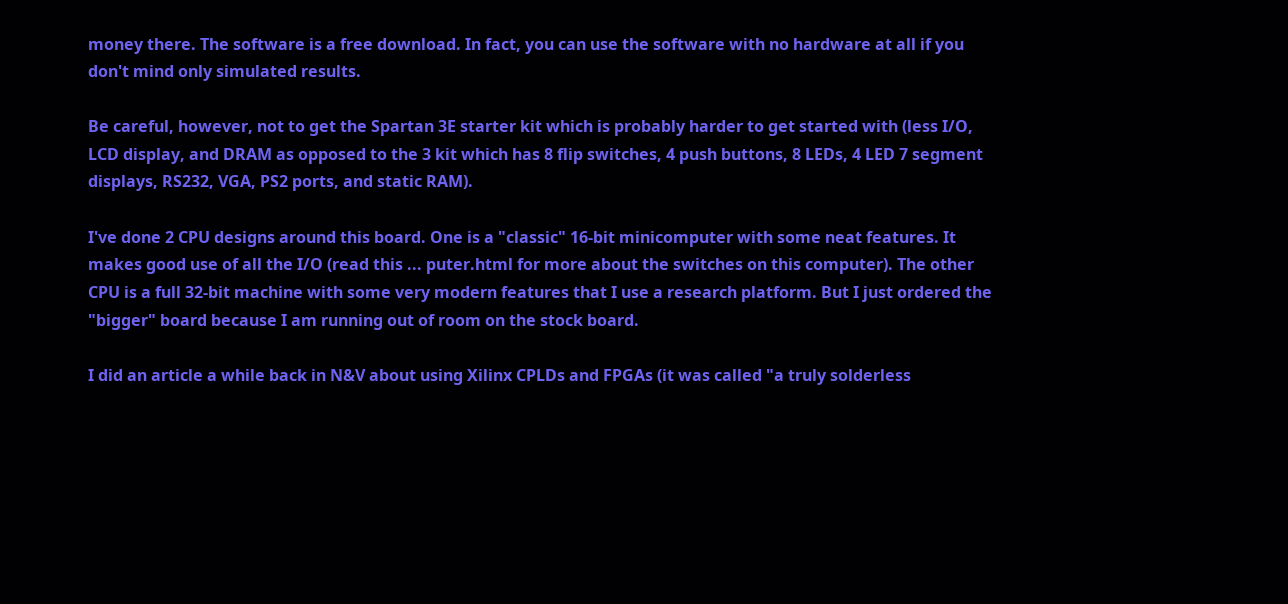money there. The software is a free download. In fact, you can use the software with no hardware at all if you don't mind only simulated results.

Be careful, however, not to get the Spartan 3E starter kit which is probably harder to get started with (less I/O, LCD display, and DRAM as opposed to the 3 kit which has 8 flip switches, 4 push buttons, 8 LEDs, 4 LED 7 segment displays, RS232, VGA, PS2 ports, and static RAM).

I've done 2 CPU designs around this board. One is a "classic" 16-bit minicomputer with some neat features. It makes good use of all the I/O (read this ... puter.html for more about the switches on this computer). The other CPU is a full 32-bit machine with some very modern features that I use a research platform. But I just ordered the "bigger" board because I am running out of room on the stock board.

I did an article a while back in N&V about using Xilinx CPLDs and FPGAs (it was called "a truly solderless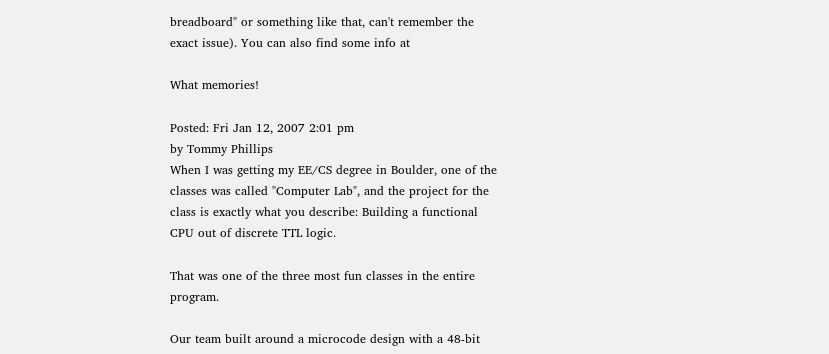breadboard" or something like that, can't remember the exact issue). You can also find some info at

What memories!

Posted: Fri Jan 12, 2007 2:01 pm
by Tommy Phillips
When I was getting my EE/CS degree in Boulder, one of the classes was called "Computer Lab", and the project for the class is exactly what you describe: Building a functional CPU out of discrete TTL logic.

That was one of the three most fun classes in the entire program.

Our team built around a microcode design with a 48-bit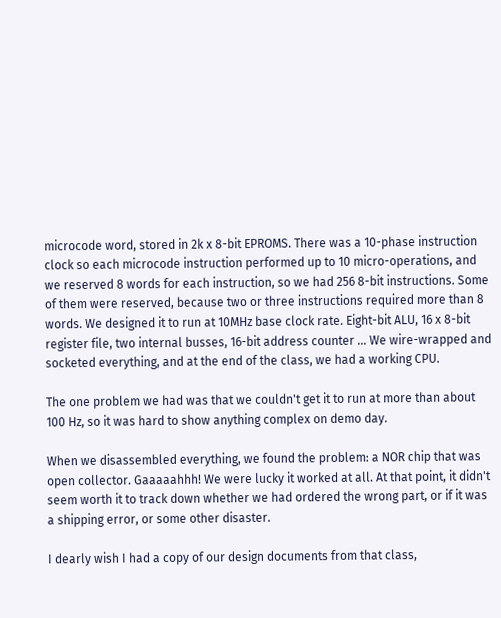microcode word, stored in 2k x 8-bit EPROMS. There was a 10-phase instruction clock so each microcode instruction performed up to 10 micro-operations, and we reserved 8 words for each instruction, so we had 256 8-bit instructions. Some of them were reserved, because two or three instructions required more than 8 words. We designed it to run at 10MHz base clock rate. Eight-bit ALU, 16 x 8-bit register file, two internal busses, 16-bit address counter ... We wire-wrapped and socketed everything, and at the end of the class, we had a working CPU.

The one problem we had was that we couldn't get it to run at more than about 100 Hz, so it was hard to show anything complex on demo day.

When we disassembled everything, we found the problem: a NOR chip that was open collector. Gaaaaahhh! We were lucky it worked at all. At that point, it didn't seem worth it to track down whether we had ordered the wrong part, or if it was a shipping error, or some other disaster.

I dearly wish I had a copy of our design documents from that class,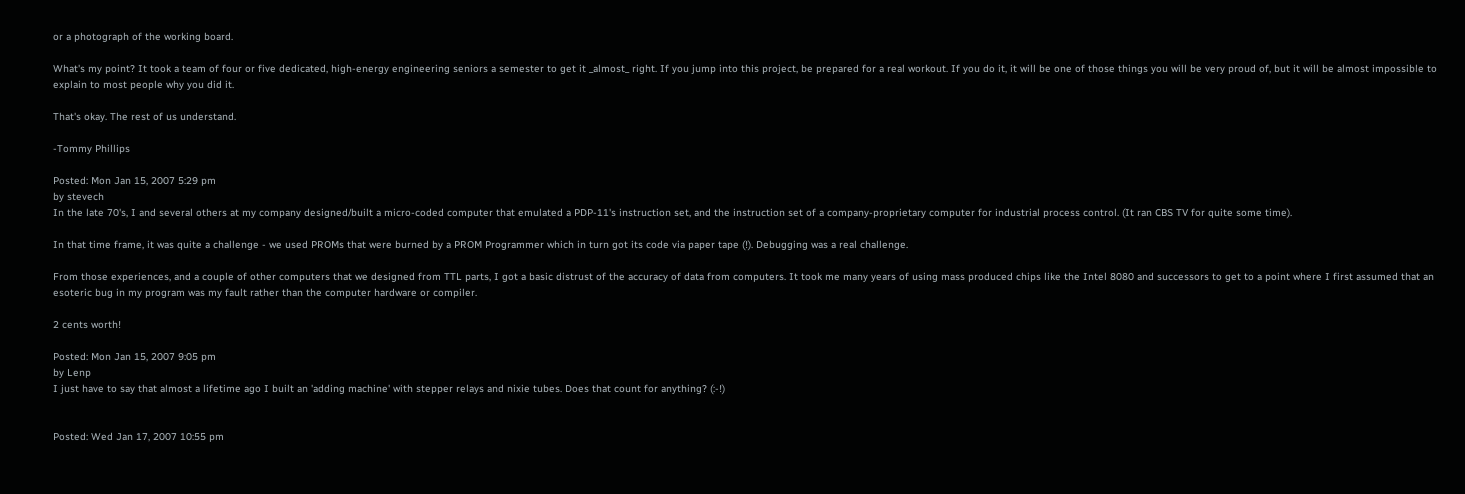or a photograph of the working board.

What's my point? It took a team of four or five dedicated, high-energy engineering seniors a semester to get it _almost_ right. If you jump into this project, be prepared for a real workout. If you do it, it will be one of those things you will be very proud of, but it will be almost impossible to explain to most people why you did it.

That's okay. The rest of us understand.

-Tommy Phillips

Posted: Mon Jan 15, 2007 5:29 pm
by stevech
In the late 70's, I and several others at my company designed/built a micro-coded computer that emulated a PDP-11's instruction set, and the instruction set of a company-proprietary computer for industrial process control. (It ran CBS TV for quite some time).

In that time frame, it was quite a challenge - we used PROMs that were burned by a PROM Programmer which in turn got its code via paper tape (!). Debugging was a real challenge.

From those experiences, and a couple of other computers that we designed from TTL parts, I got a basic distrust of the accuracy of data from computers. It took me many years of using mass produced chips like the Intel 8080 and successors to get to a point where I first assumed that an esoteric bug in my program was my fault rather than the computer hardware or compiler.

2 cents worth!

Posted: Mon Jan 15, 2007 9:05 pm
by Lenp
I just have to say that almost a lifetime ago I built an 'adding machine' with stepper relays and nixie tubes. Does that count for anything? (:-!)


Posted: Wed Jan 17, 2007 10:55 pm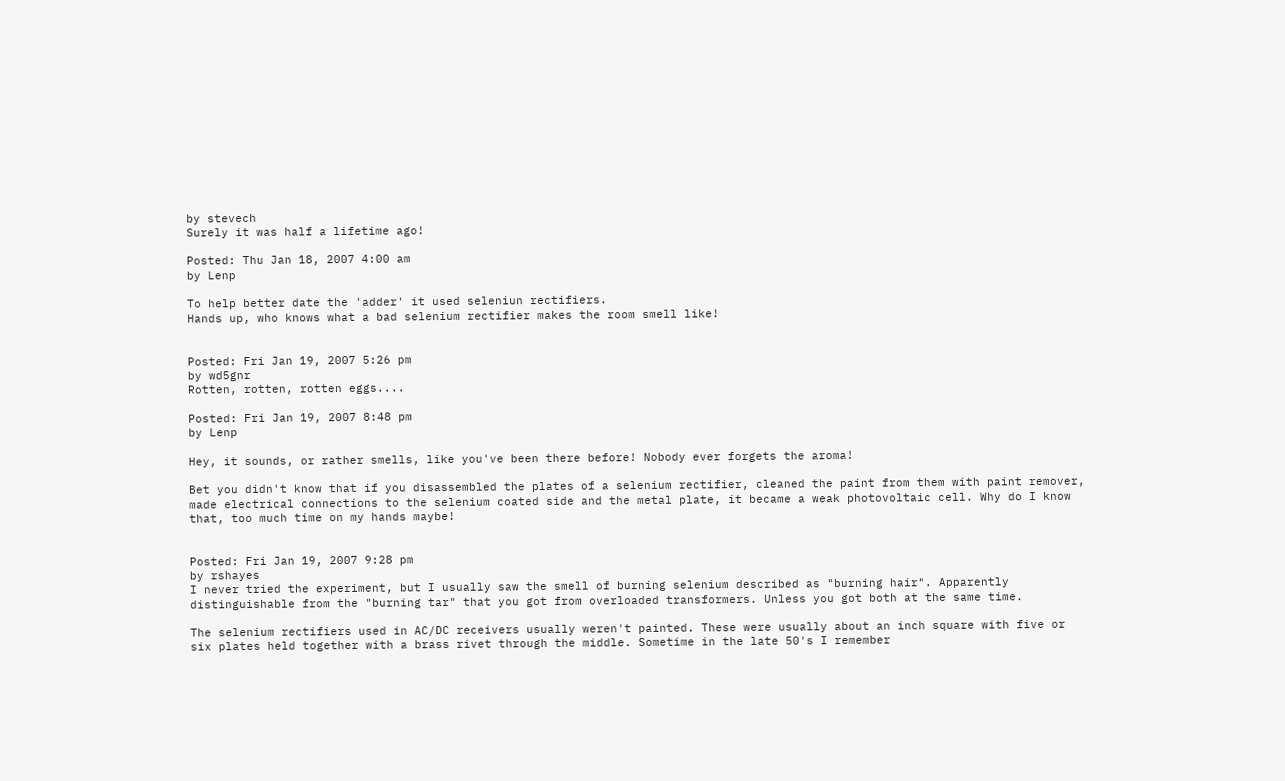by stevech
Surely it was half a lifetime ago!

Posted: Thu Jan 18, 2007 4:00 am
by Lenp

To help better date the 'adder' it used seleniun rectifiers.
Hands up, who knows what a bad selenium rectifier makes the room smell like!


Posted: Fri Jan 19, 2007 5:26 pm
by wd5gnr
Rotten, rotten, rotten eggs....

Posted: Fri Jan 19, 2007 8:48 pm
by Lenp

Hey, it sounds, or rather smells, like you've been there before! Nobody ever forgets the aroma!

Bet you didn't know that if you disassembled the plates of a selenium rectifier, cleaned the paint from them with paint remover, made electrical connections to the selenium coated side and the metal plate, it became a weak photovoltaic cell. Why do I know that, too much time on my hands maybe!


Posted: Fri Jan 19, 2007 9:28 pm
by rshayes
I never tried the experiment, but I usually saw the smell of burning selenium described as "burning hair". Apparently distinguishable from the "burning tar" that you got from overloaded transformers. Unless you got both at the same time.

The selenium rectifiers used in AC/DC receivers usually weren't painted. These were usually about an inch square with five or six plates held together with a brass rivet through the middle. Sometime in the late 50's I remember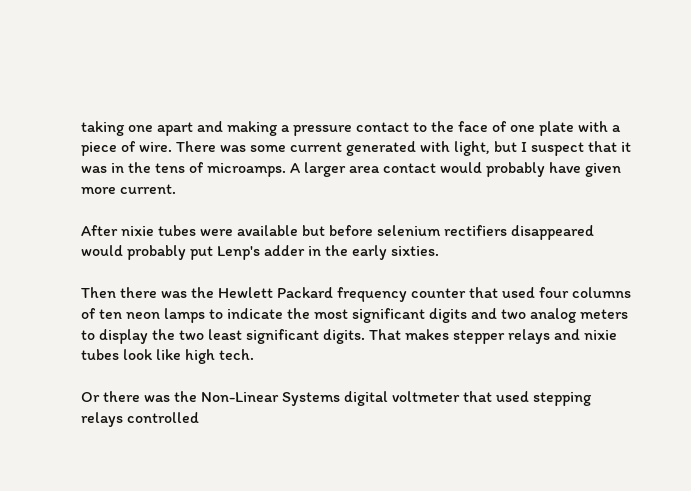taking one apart and making a pressure contact to the face of one plate with a piece of wire. There was some current generated with light, but I suspect that it was in the tens of microamps. A larger area contact would probably have given more current.

After nixie tubes were available but before selenium rectifiers disappeared would probably put Lenp's adder in the early sixties.

Then there was the Hewlett Packard frequency counter that used four columns of ten neon lamps to indicate the most significant digits and two analog meters to display the two least significant digits. That makes stepper relays and nixie tubes look like high tech.

Or there was the Non-Linear Systems digital voltmeter that used stepping relays controlled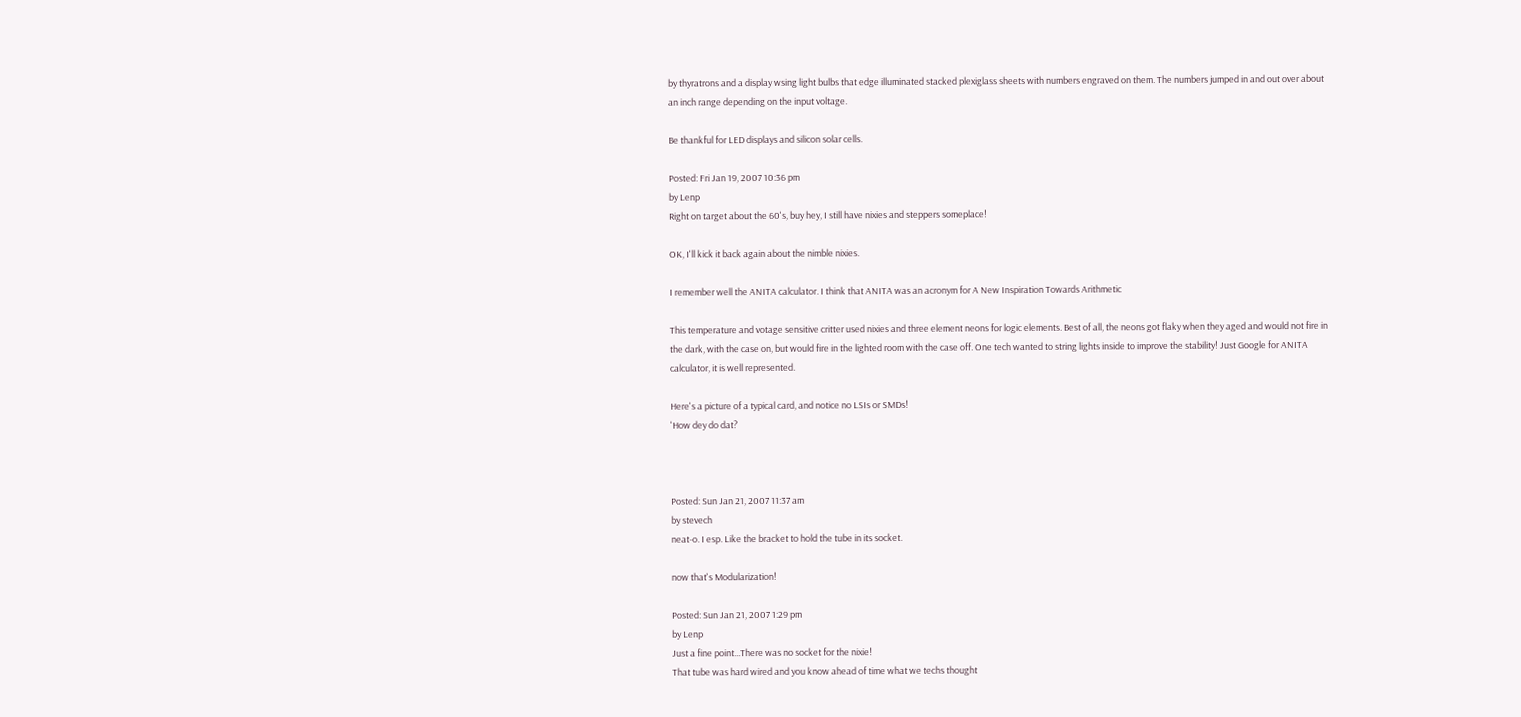by thyratrons and a display wsing light bulbs that edge illuminated stacked plexiglass sheets with numbers engraved on them. The numbers jumped in and out over about an inch range depending on the input voltage.

Be thankful for LED displays and silicon solar cells.

Posted: Fri Jan 19, 2007 10:36 pm
by Lenp
Right on target about the 60's, buy hey, I still have nixies and steppers someplace!

OK, I'll kick it back again about the nimble nixies.

I remember well the ANITA calculator. I think that ANITA was an acronym for A New Inspiration Towards Arithmetic

This temperature and votage sensitive critter used nixies and three element neons for logic elements. Best of all, the neons got flaky when they aged and would not fire in the dark, with the case on, but would fire in the lighted room with the case off. One tech wanted to string lights inside to improve the stability! Just Google for ANITA calculator, it is well represented.

Here's a picture of a typical card, and notice no LSIs or SMDs!
'How dey do dat?



Posted: Sun Jan 21, 2007 11:37 am
by stevech
neat-o. I esp. Like the bracket to hold the tube in its socket.

now that's Modularization!

Posted: Sun Jan 21, 2007 1:29 pm
by Lenp
Just a fine point...There was no socket for the nixie!
That tube was hard wired and you know ahead of time what we techs thought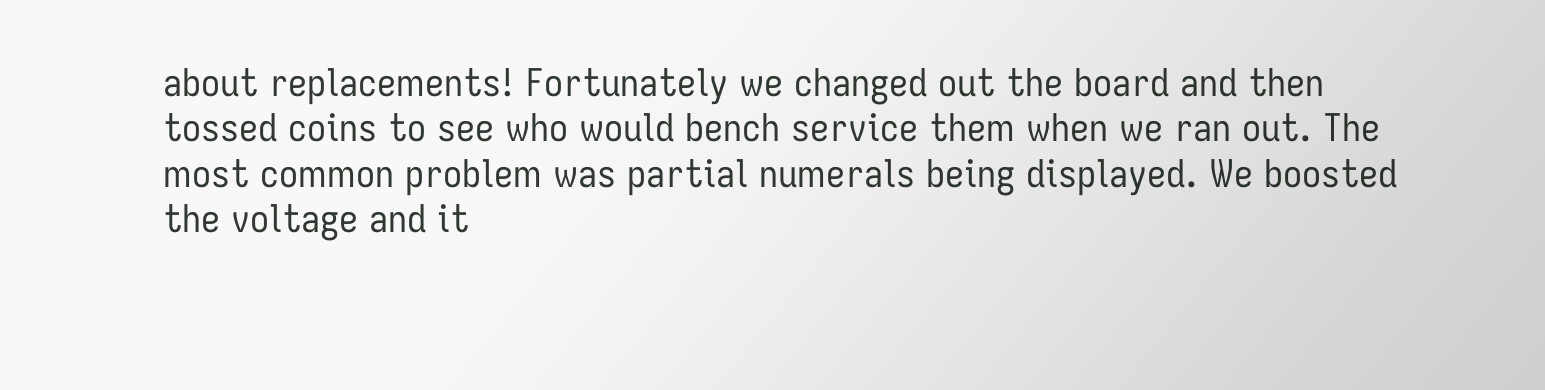about replacements! Fortunately we changed out the board and then tossed coins to see who would bench service them when we ran out. The most common problem was partial numerals being displayed. We boosted the voltage and it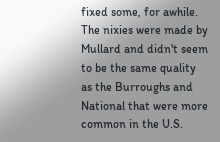fixed some, for awhile. The nixies were made by Mullard and didn't seem to be the same quality as the Burroughs and National that were more common in the U.S.